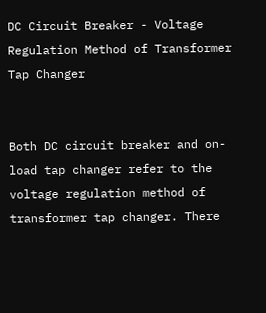DC Circuit Breaker - Voltage Regulation Method of Transformer Tap Changer


Both DC circuit breaker and on-load tap changer refer to the voltage regulation method of transformer tap changer. There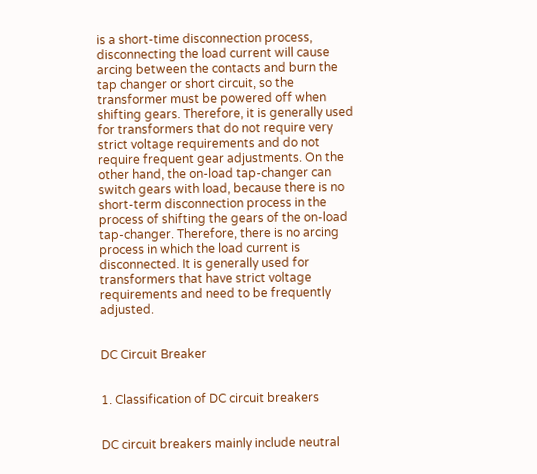is a short-time disconnection process, disconnecting the load current will cause arcing between the contacts and burn the tap changer or short circuit, so the transformer must be powered off when shifting gears. Therefore, it is generally used for transformers that do not require very strict voltage requirements and do not require frequent gear adjustments. On the other hand, the on-load tap-changer can switch gears with load, because there is no short-term disconnection process in the process of shifting the gears of the on-load tap-changer. Therefore, there is no arcing process in which the load current is disconnected. It is generally used for transformers that have strict voltage requirements and need to be frequently adjusted.


DC Circuit Breaker


1. Classification of DC circuit breakers


DC circuit breakers mainly include neutral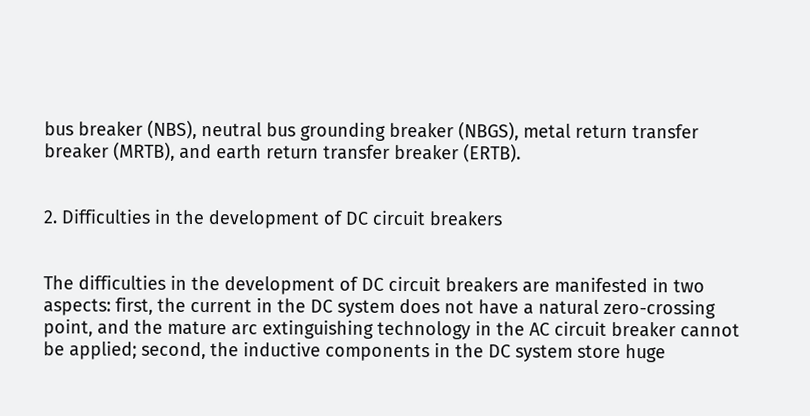bus breaker (NBS), neutral bus grounding breaker (NBGS), metal return transfer breaker (MRTB), and earth return transfer breaker (ERTB).


2. Difficulties in the development of DC circuit breakers


The difficulties in the development of DC circuit breakers are manifested in two aspects: first, the current in the DC system does not have a natural zero-crossing point, and the mature arc extinguishing technology in the AC circuit breaker cannot be applied; second, the inductive components in the DC system store huge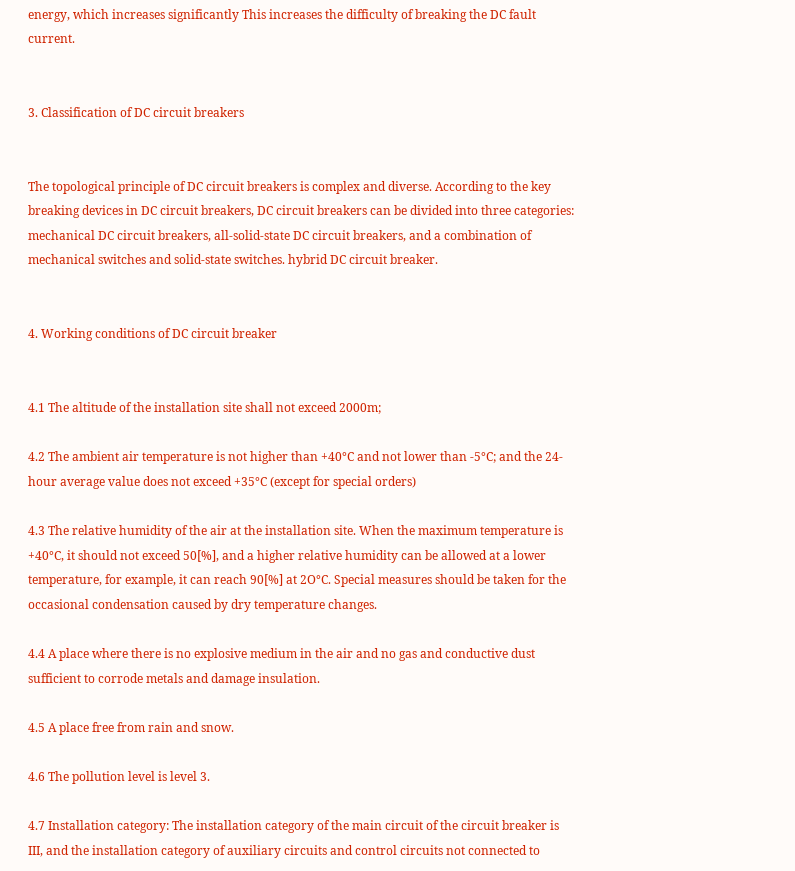energy, which increases significantly This increases the difficulty of breaking the DC fault current.


3. Classification of DC circuit breakers


The topological principle of DC circuit breakers is complex and diverse. According to the key breaking devices in DC circuit breakers, DC circuit breakers can be divided into three categories: mechanical DC circuit breakers, all-solid-state DC circuit breakers, and a combination of mechanical switches and solid-state switches. hybrid DC circuit breaker.


4. Working conditions of DC circuit breaker


4.1 The altitude of the installation site shall not exceed 2000m;

4.2 The ambient air temperature is not higher than +40°C and not lower than -5°C; and the 24-hour average value does not exceed +35°C (except for special orders)

4.3 The relative humidity of the air at the installation site. When the maximum temperature is +40°C, it should not exceed 50[%], and a higher relative humidity can be allowed at a lower temperature, for example, it can reach 90[%] at 2O°C. Special measures should be taken for the occasional condensation caused by dry temperature changes.

4.4 A place where there is no explosive medium in the air and no gas and conductive dust sufficient to corrode metals and damage insulation.

4.5 A place free from rain and snow.

4.6 The pollution level is level 3.

4.7 Installation category: The installation category of the main circuit of the circuit breaker is III, and the installation category of auxiliary circuits and control circuits not connected to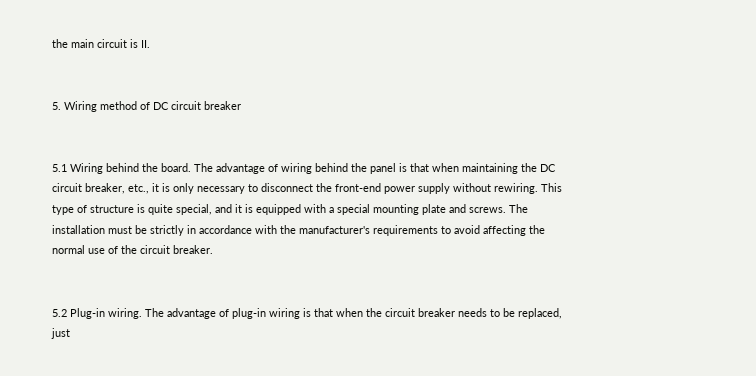the main circuit is II.


5. Wiring method of DC circuit breaker


5.1 Wiring behind the board. The advantage of wiring behind the panel is that when maintaining the DC circuit breaker, etc., it is only necessary to disconnect the front-end power supply without rewiring. This type of structure is quite special, and it is equipped with a special mounting plate and screws. The installation must be strictly in accordance with the manufacturer's requirements to avoid affecting the normal use of the circuit breaker.


5.2 Plug-in wiring. The advantage of plug-in wiring is that when the circuit breaker needs to be replaced, just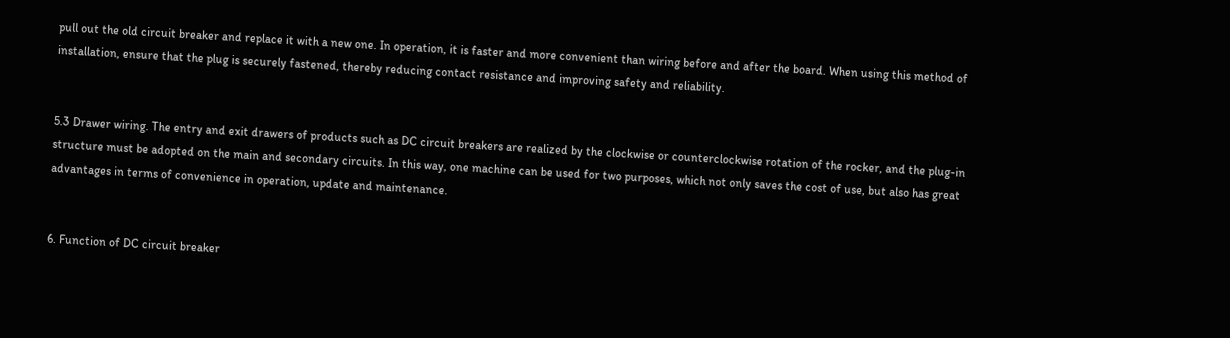pull out the old circuit breaker and replace it with a new one. In operation, it is faster and more convenient than wiring before and after the board. When using this method of installation, ensure that the plug is securely fastened, thereby reducing contact resistance and improving safety and reliability.


5.3 Drawer wiring. The entry and exit drawers of products such as DC circuit breakers are realized by the clockwise or counterclockwise rotation of the rocker, and the plug-in structure must be adopted on the main and secondary circuits. In this way, one machine can be used for two purposes, which not only saves the cost of use, but also has great advantages in terms of convenience in operation, update and maintenance.


6. Function of DC circuit breaker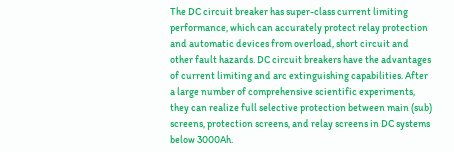The DC circuit breaker has super-class current limiting performance, which can accurately protect relay protection and automatic devices from overload, short circuit and other fault hazards. DC circuit breakers have the advantages of current limiting and arc extinguishing capabilities. After a large number of comprehensive scientific experiments, they can realize full selective protection between main (sub) screens, protection screens, and relay screens in DC systems below 3000Ah.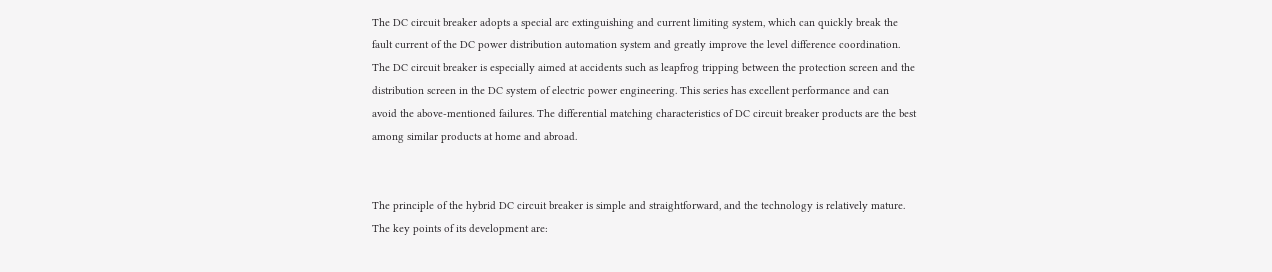The DC circuit breaker adopts a special arc extinguishing and current limiting system, which can quickly break the fault current of the DC power distribution automation system and greatly improve the level difference coordination. The DC circuit breaker is especially aimed at accidents such as leapfrog tripping between the protection screen and the distribution screen in the DC system of electric power engineering. This series has excellent performance and can avoid the above-mentioned failures. The differential matching characteristics of DC circuit breaker products are the best among similar products at home and abroad.


The principle of the hybrid DC circuit breaker is simple and straightforward, and the technology is relatively mature. The key points of its development are: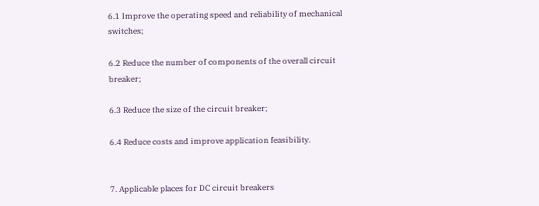6.1 Improve the operating speed and reliability of mechanical switches;

6.2 Reduce the number of components of the overall circuit breaker;

6.3 Reduce the size of the circuit breaker;

6.4 Reduce costs and improve application feasibility.


7. Applicable places for DC circuit breakers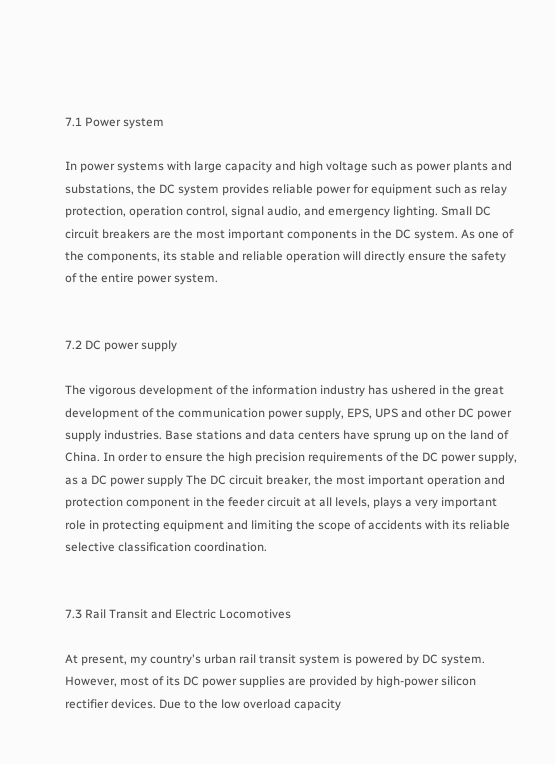7.1 Power system

In power systems with large capacity and high voltage such as power plants and substations, the DC system provides reliable power for equipment such as relay protection, operation control, signal audio, and emergency lighting. Small DC circuit breakers are the most important components in the DC system. As one of the components, its stable and reliable operation will directly ensure the safety of the entire power system.


7.2 DC power supply

The vigorous development of the information industry has ushered in the great development of the communication power supply, EPS, UPS and other DC power supply industries. Base stations and data centers have sprung up on the land of China. In order to ensure the high precision requirements of the DC power supply, as a DC power supply The DC circuit breaker, the most important operation and protection component in the feeder circuit at all levels, plays a very important role in protecting equipment and limiting the scope of accidents with its reliable selective classification coordination.


7.3 Rail Transit and Electric Locomotives

At present, my country's urban rail transit system is powered by DC system. However, most of its DC power supplies are provided by high-power silicon rectifier devices. Due to the low overload capacity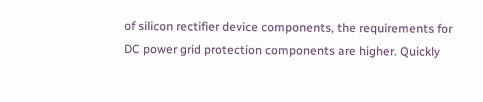of silicon rectifier device components, the requirements for DC power grid protection components are higher. Quickly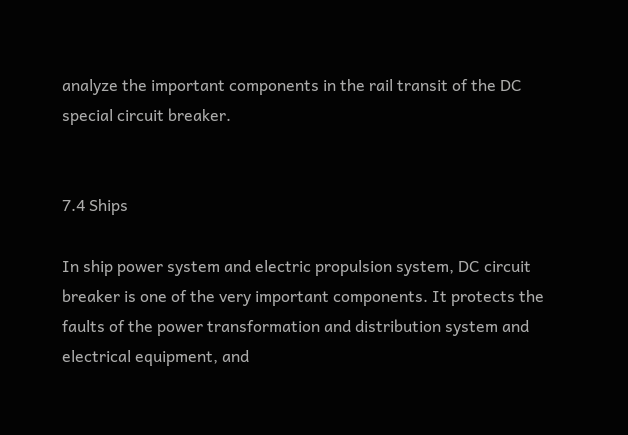analyze the important components in the rail transit of the DC special circuit breaker.


7.4 Ships

In ship power system and electric propulsion system, DC circuit breaker is one of the very important components. It protects the faults of the power transformation and distribution system and electrical equipment, and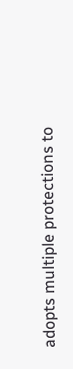adopts multiple protections to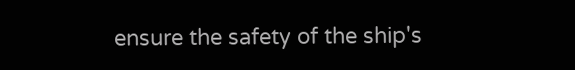ensure the safety of the ship's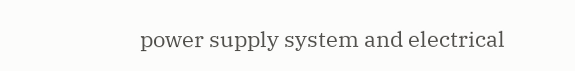power supply system and electrical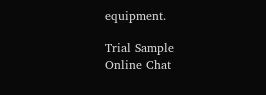equipment.

Trial Sample
Online Chat